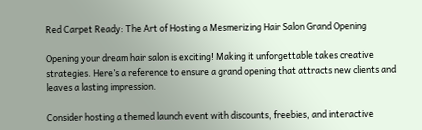Red Carpet Ready: The Art of Hosting a Mesmerizing Hair Salon Grand Opening

Opening your dream hair salon is exciting! Making it unforgettable takes creative strategies. Here’s a reference to ensure a grand opening that attracts new clients and leaves a lasting impression.

Consider hosting a themed launch event with discounts, freebies, and interactive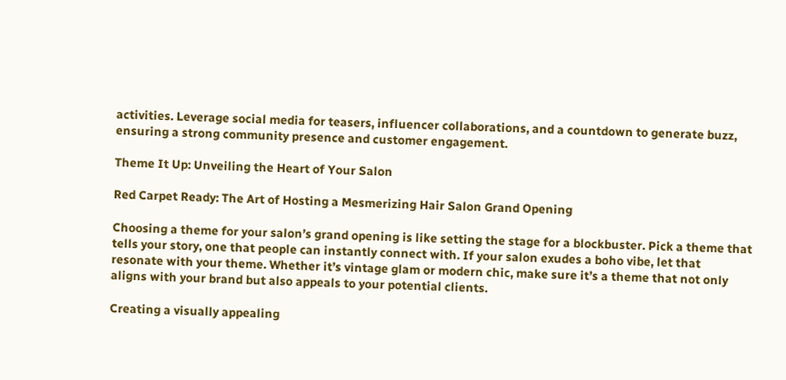activities. Leverage social media for teasers, influencer collaborations, and a countdown to generate buzz, ensuring a strong community presence and customer engagement.

Theme It Up: Unveiling the Heart of Your Salon

Red Carpet Ready: The Art of Hosting a Mesmerizing Hair Salon Grand Opening

Choosing a theme for your salon’s grand opening is like setting the stage for a blockbuster. Pick a theme that tells your story, one that people can instantly connect with. If your salon exudes a boho vibe, let that resonate with your theme. Whether it’s vintage glam or modern chic, make sure it’s a theme that not only aligns with your brand but also appeals to your potential clients.

Creating a visually appealing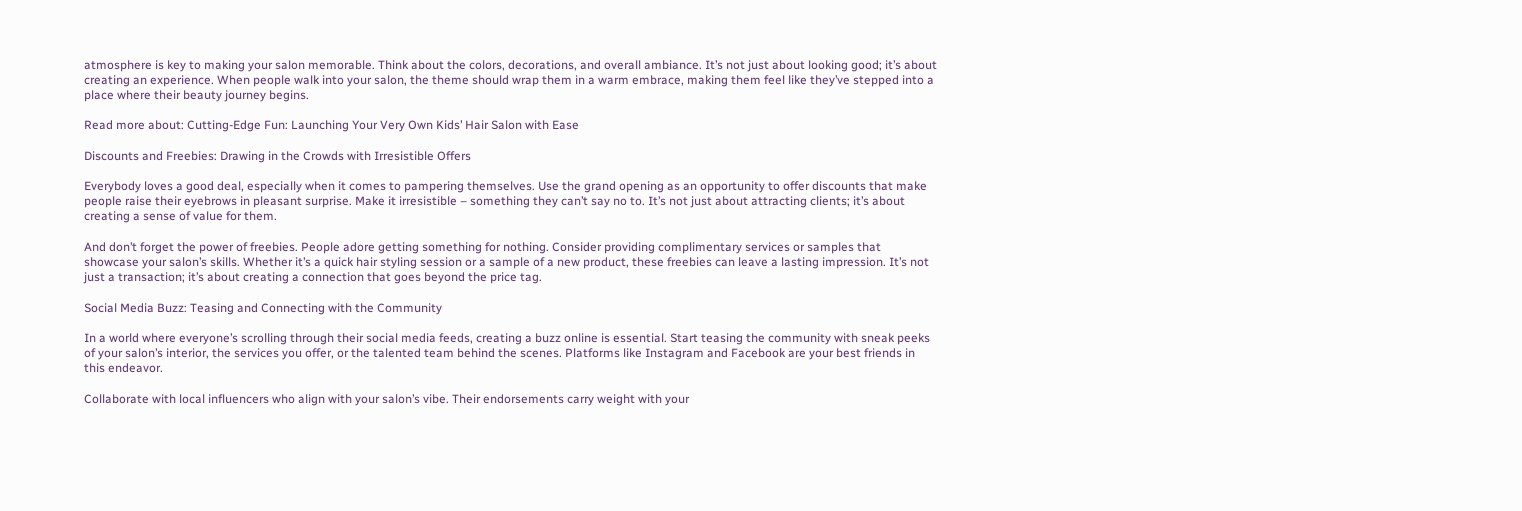atmosphere is key to making your salon memorable. Think about the colors, decorations, and overall ambiance. It’s not just about looking good; it’s about creating an experience. When people walk into your salon, the theme should wrap them in a warm embrace, making them feel like they’ve stepped into a place where their beauty journey begins.

Read more about: Cutting-Edge Fun: Launching Your Very Own Kids’ Hair Salon with Ease

Discounts and Freebies: Drawing in the Crowds with Irresistible Offers

Everybody loves a good deal, especially when it comes to pampering themselves. Use the grand opening as an opportunity to offer discounts that make people raise their eyebrows in pleasant surprise. Make it irresistible – something they can’t say no to. It’s not just about attracting clients; it’s about creating a sense of value for them.

And don’t forget the power of freebies. People adore getting something for nothing. Consider providing complimentary services or samples that showcase your salon’s skills. Whether it’s a quick hair styling session or a sample of a new product, these freebies can leave a lasting impression. It’s not just a transaction; it’s about creating a connection that goes beyond the price tag.

Social Media Buzz: Teasing and Connecting with the Community

In a world where everyone’s scrolling through their social media feeds, creating a buzz online is essential. Start teasing the community with sneak peeks of your salon’s interior, the services you offer, or the talented team behind the scenes. Platforms like Instagram and Facebook are your best friends in this endeavor.

Collaborate with local influencers who align with your salon’s vibe. Their endorsements carry weight with your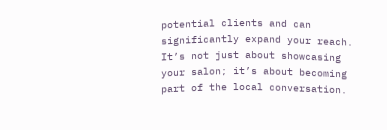potential clients and can significantly expand your reach. It’s not just about showcasing your salon; it’s about becoming part of the local conversation.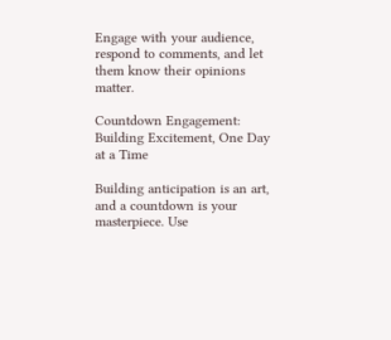Engage with your audience, respond to comments, and let them know their opinions matter.

Countdown Engagement: Building Excitement, One Day at a Time

Building anticipation is an art, and a countdown is your masterpiece. Use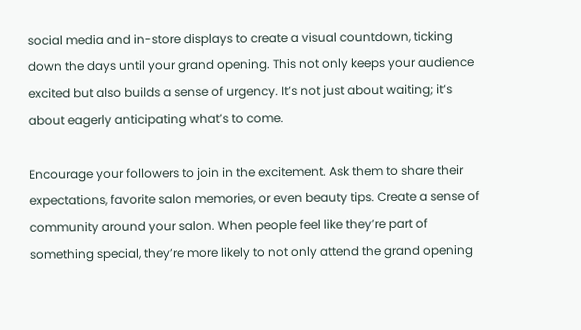social media and in-store displays to create a visual countdown, ticking down the days until your grand opening. This not only keeps your audience excited but also builds a sense of urgency. It’s not just about waiting; it’s about eagerly anticipating what’s to come.

Encourage your followers to join in the excitement. Ask them to share their expectations, favorite salon memories, or even beauty tips. Create a sense of community around your salon. When people feel like they’re part of something special, they’re more likely to not only attend the grand opening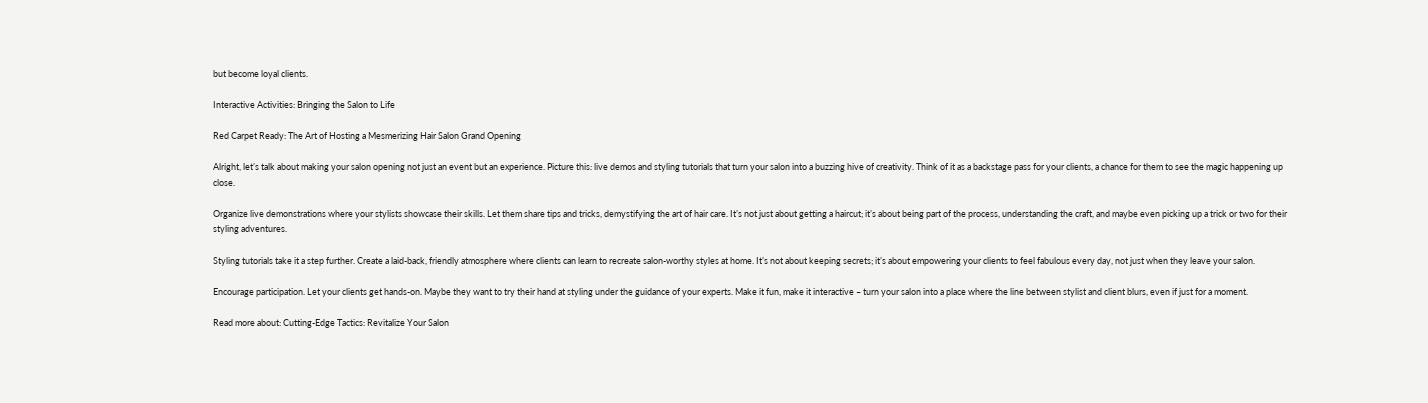but become loyal clients.

Interactive Activities: Bringing the Salon to Life

Red Carpet Ready: The Art of Hosting a Mesmerizing Hair Salon Grand Opening

Alright, let’s talk about making your salon opening not just an event but an experience. Picture this: live demos and styling tutorials that turn your salon into a buzzing hive of creativity. Think of it as a backstage pass for your clients, a chance for them to see the magic happening up close.

Organize live demonstrations where your stylists showcase their skills. Let them share tips and tricks, demystifying the art of hair care. It’s not just about getting a haircut; it’s about being part of the process, understanding the craft, and maybe even picking up a trick or two for their styling adventures.

Styling tutorials take it a step further. Create a laid-back, friendly atmosphere where clients can learn to recreate salon-worthy styles at home. It’s not about keeping secrets; it’s about empowering your clients to feel fabulous every day, not just when they leave your salon.

Encourage participation. Let your clients get hands-on. Maybe they want to try their hand at styling under the guidance of your experts. Make it fun, make it interactive – turn your salon into a place where the line between stylist and client blurs, even if just for a moment.

Read more about: Cutting-Edge Tactics: Revitalize Your Salon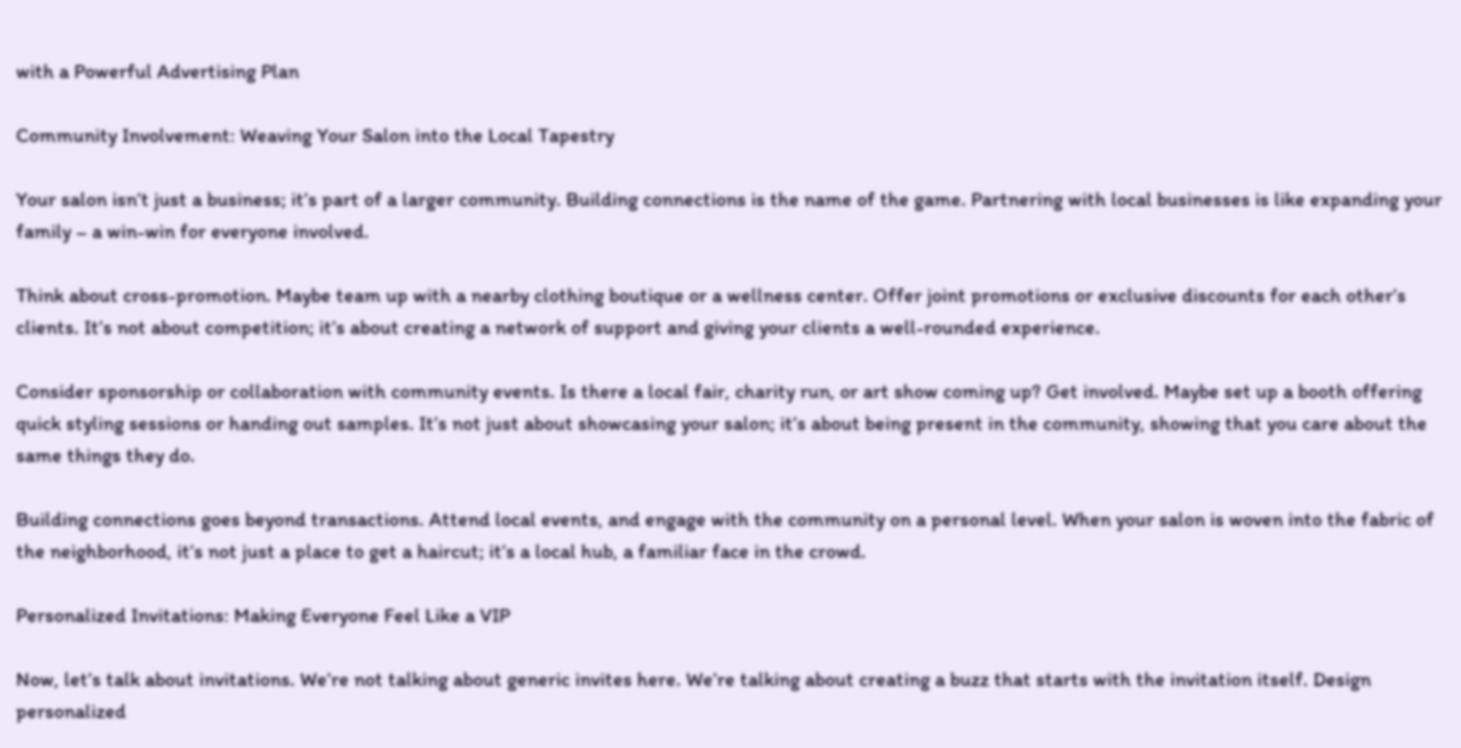with a Powerful Advertising Plan

Community Involvement: Weaving Your Salon into the Local Tapestry

Your salon isn’t just a business; it’s part of a larger community. Building connections is the name of the game. Partnering with local businesses is like expanding your family – a win-win for everyone involved.

Think about cross-promotion. Maybe team up with a nearby clothing boutique or a wellness center. Offer joint promotions or exclusive discounts for each other’s clients. It’s not about competition; it’s about creating a network of support and giving your clients a well-rounded experience.

Consider sponsorship or collaboration with community events. Is there a local fair, charity run, or art show coming up? Get involved. Maybe set up a booth offering quick styling sessions or handing out samples. It’s not just about showcasing your salon; it’s about being present in the community, showing that you care about the same things they do.

Building connections goes beyond transactions. Attend local events, and engage with the community on a personal level. When your salon is woven into the fabric of the neighborhood, it’s not just a place to get a haircut; it’s a local hub, a familiar face in the crowd.

Personalized Invitations: Making Everyone Feel Like a VIP

Now, let’s talk about invitations. We’re not talking about generic invites here. We’re talking about creating a buzz that starts with the invitation itself. Design personalized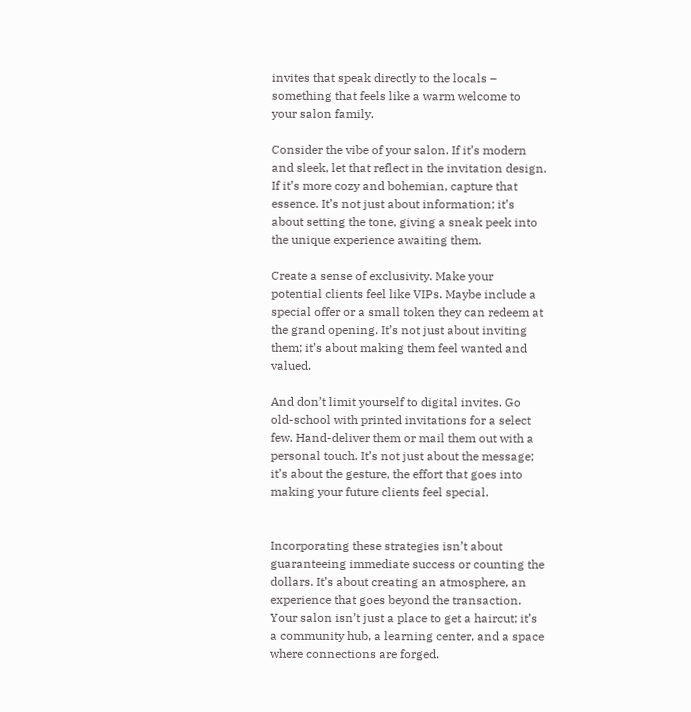invites that speak directly to the locals – something that feels like a warm welcome to your salon family.

Consider the vibe of your salon. If it’s modern and sleek, let that reflect in the invitation design. If it’s more cozy and bohemian, capture that essence. It’s not just about information; it’s about setting the tone, giving a sneak peek into the unique experience awaiting them.

Create a sense of exclusivity. Make your potential clients feel like VIPs. Maybe include a special offer or a small token they can redeem at the grand opening. It’s not just about inviting them; it’s about making them feel wanted and valued.

And don’t limit yourself to digital invites. Go old-school with printed invitations for a select few. Hand-deliver them or mail them out with a personal touch. It’s not just about the message; it’s about the gesture, the effort that goes into making your future clients feel special.


Incorporating these strategies isn’t about guaranteeing immediate success or counting the dollars. It’s about creating an atmosphere, an experience that goes beyond the transaction. Your salon isn’t just a place to get a haircut; it’s a community hub, a learning center, and a space where connections are forged.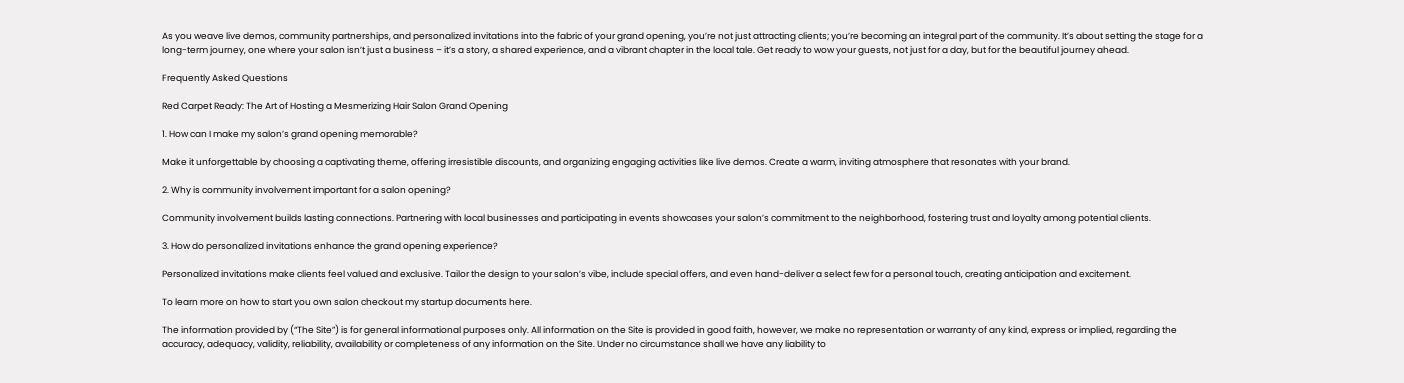As you weave live demos, community partnerships, and personalized invitations into the fabric of your grand opening, you’re not just attracting clients; you’re becoming an integral part of the community. It’s about setting the stage for a long-term journey, one where your salon isn’t just a business – it’s a story, a shared experience, and a vibrant chapter in the local tale. Get ready to wow your guests, not just for a day, but for the beautiful journey ahead.

Frequently Asked Questions

Red Carpet Ready: The Art of Hosting a Mesmerizing Hair Salon Grand Opening

1. How can I make my salon’s grand opening memorable?

Make it unforgettable by choosing a captivating theme, offering irresistible discounts, and organizing engaging activities like live demos. Create a warm, inviting atmosphere that resonates with your brand.

2. Why is community involvement important for a salon opening?

Community involvement builds lasting connections. Partnering with local businesses and participating in events showcases your salon’s commitment to the neighborhood, fostering trust and loyalty among potential clients.

3. How do personalized invitations enhance the grand opening experience?

Personalized invitations make clients feel valued and exclusive. Tailor the design to your salon’s vibe, include special offers, and even hand-deliver a select few for a personal touch, creating anticipation and excitement.

To learn more on how to start you own salon checkout my startup documents here.

The information provided by (“The Site”) is for general informational purposes only. All information on the Site is provided in good faith, however, we make no representation or warranty of any kind, express or implied, regarding the accuracy, adequacy, validity, reliability, availability or completeness of any information on the Site. Under no circumstance shall we have any liability to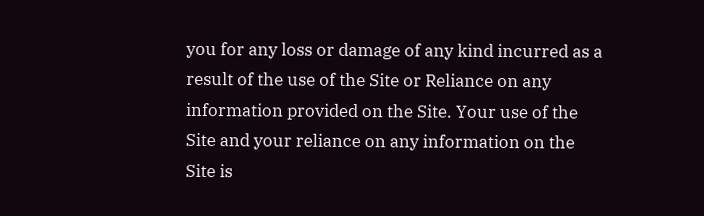you for any loss or damage of any kind incurred as a result of the use of the Site or Reliance on any information provided on the Site. Your use of the Site and your reliance on any information on the Site is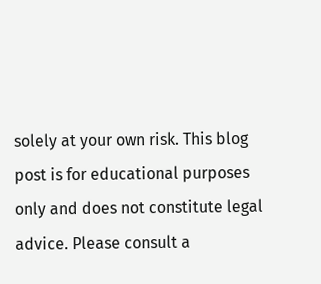solely at your own risk. This blog post is for educational purposes only and does not constitute legal advice. Please consult a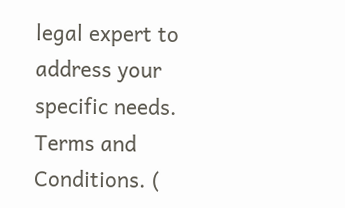legal expert to address your specific needs. Terms and Conditions. (